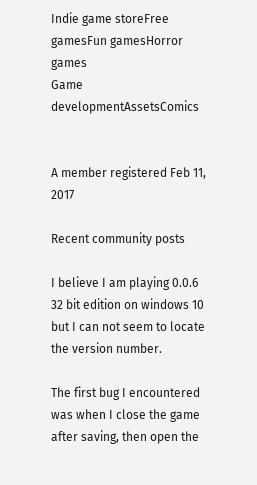Indie game storeFree gamesFun gamesHorror games
Game developmentAssetsComics


A member registered Feb 11, 2017

Recent community posts

I believe I am playing 0.0.6 32 bit edition on windows 10 but I can not seem to locate the version number.

The first bug I encountered was when I close the game after saving, then open the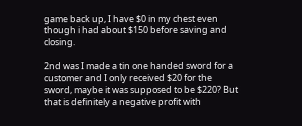game back up, I have $0 in my chest even though i had about $150 before saving and closing.

2nd was I made a tin one handed sword for a customer and I only received $20 for the sword, maybe it was supposed to be $220? But that is definitely a negative profit with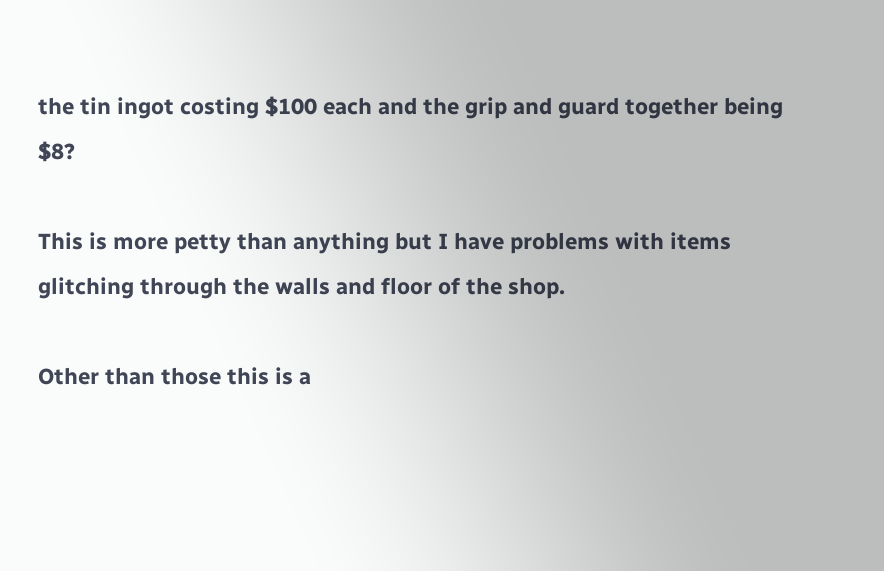the tin ingot costing $100 each and the grip and guard together being $8?

This is more petty than anything but I have problems with items glitching through the walls and floor of the shop.

Other than those this is a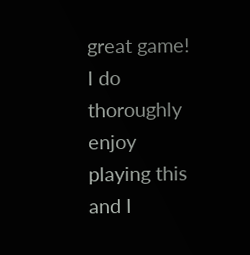great game! I do thoroughly enjoy playing this and I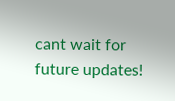cant wait for future updates!